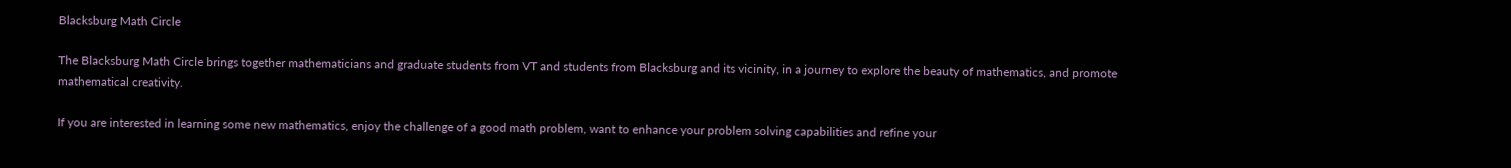Blacksburg Math Circle

The Blacksburg Math Circle brings together mathematicians and graduate students from VT and students from Blacksburg and its vicinity, in a journey to explore the beauty of mathematics, and promote mathematical creativity.

If you are interested in learning some new mathematics, enjoy the challenge of a good math problem, want to enhance your problem solving capabilities and refine your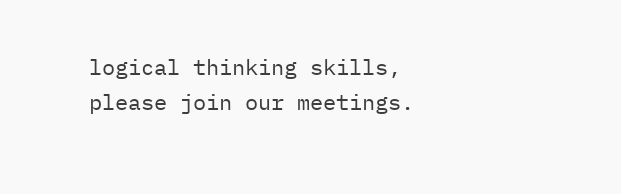logical thinking skills, please join our meetings.